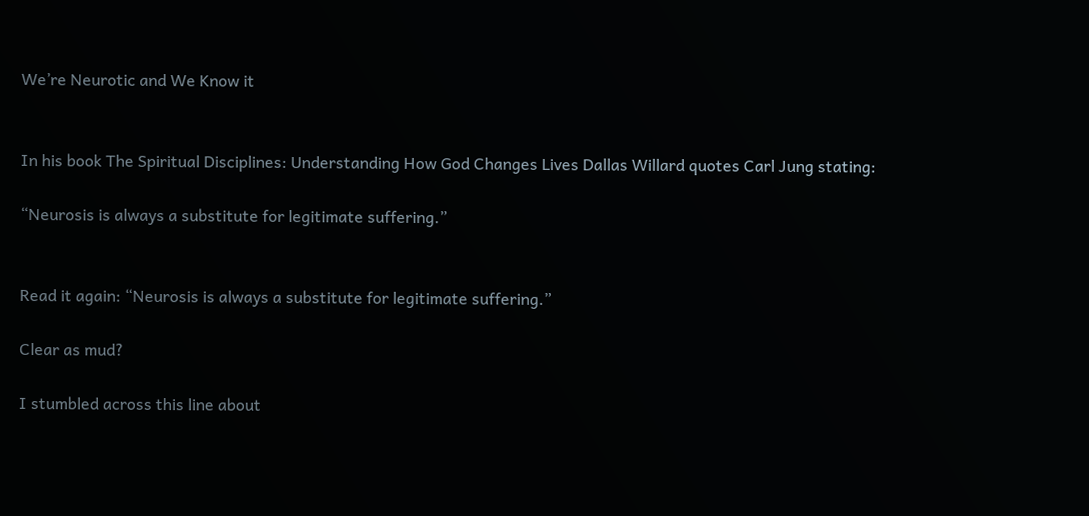We’re Neurotic and We Know it


In his book The Spiritual Disciplines: Understanding How God Changes Lives Dallas Willard quotes Carl Jung stating:

“Neurosis is always a substitute for legitimate suffering.”


Read it again: “Neurosis is always a substitute for legitimate suffering.”

Clear as mud?

I stumbled across this line about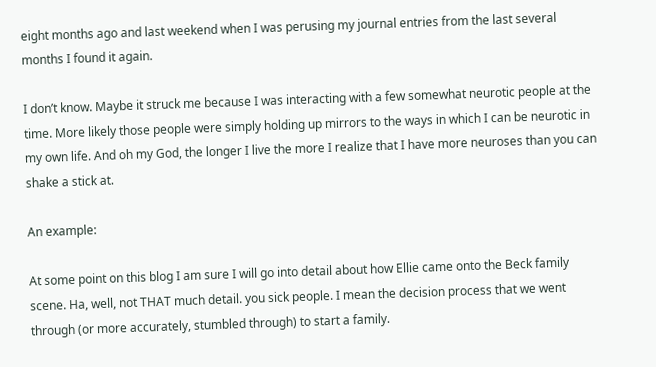eight months ago and last weekend when I was perusing my journal entries from the last several months I found it again.

I don’t know. Maybe it struck me because I was interacting with a few somewhat neurotic people at the time. More likely those people were simply holding up mirrors to the ways in which I can be neurotic in my own life. And oh my God, the longer I live the more I realize that I have more neuroses than you can shake a stick at.

An example:

At some point on this blog I am sure I will go into detail about how Ellie came onto the Beck family scene. Ha, well, not THAT much detail. you sick people. I mean the decision process that we went through (or more accurately, stumbled through) to start a family.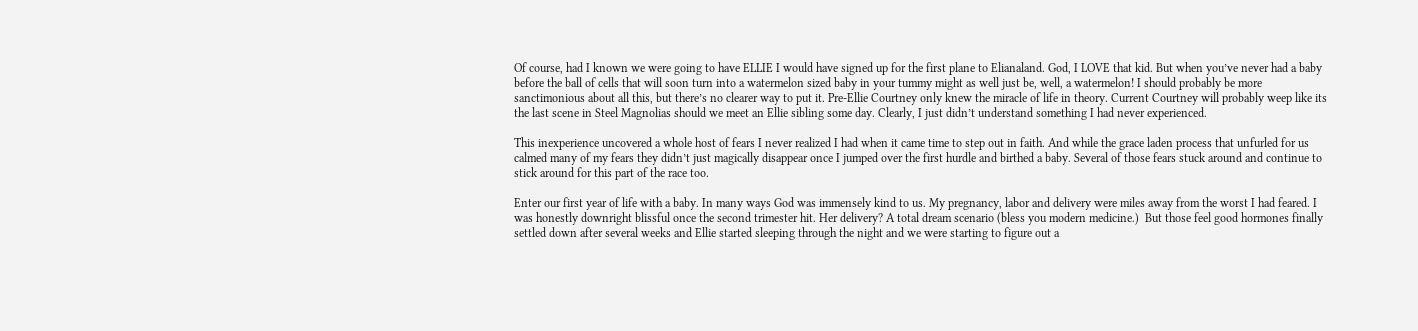Of course, had I known we were going to have ELLIE I would have signed up for the first plane to Elianaland. God, I LOVE that kid. But when you’ve never had a baby before the ball of cells that will soon turn into a watermelon sized baby in your tummy might as well just be, well, a watermelon! I should probably be more sanctimonious about all this, but there’s no clearer way to put it. Pre-Ellie Courtney only knew the miracle of life in theory. Current Courtney will probably weep like its the last scene in Steel Magnolias should we meet an Ellie sibling some day. Clearly, I just didn’t understand something I had never experienced.

This inexperience uncovered a whole host of fears I never realized I had when it came time to step out in faith. And while the grace laden process that unfurled for us calmed many of my fears they didn’t just magically disappear once I jumped over the first hurdle and birthed a baby. Several of those fears stuck around and continue to stick around for this part of the race too.

Enter our first year of life with a baby. In many ways God was immensely kind to us. My pregnancy, labor and delivery were miles away from the worst I had feared. I was honestly downright blissful once the second trimester hit. Her delivery? A total dream scenario (bless you modern medicine.)  But those feel good hormones finally settled down after several weeks and Ellie started sleeping through the night and we were starting to figure out a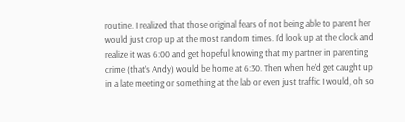routine. I realized that those original fears of not being able to parent her would just crop up at the most random times. I’d look up at the clock and realize it was 6:00 and get hopeful knowing that my partner in parenting crime (that’s Andy) would be home at 6:30. Then when he’d get caught up in a late meeting or something at the lab or even just traffic I would, oh so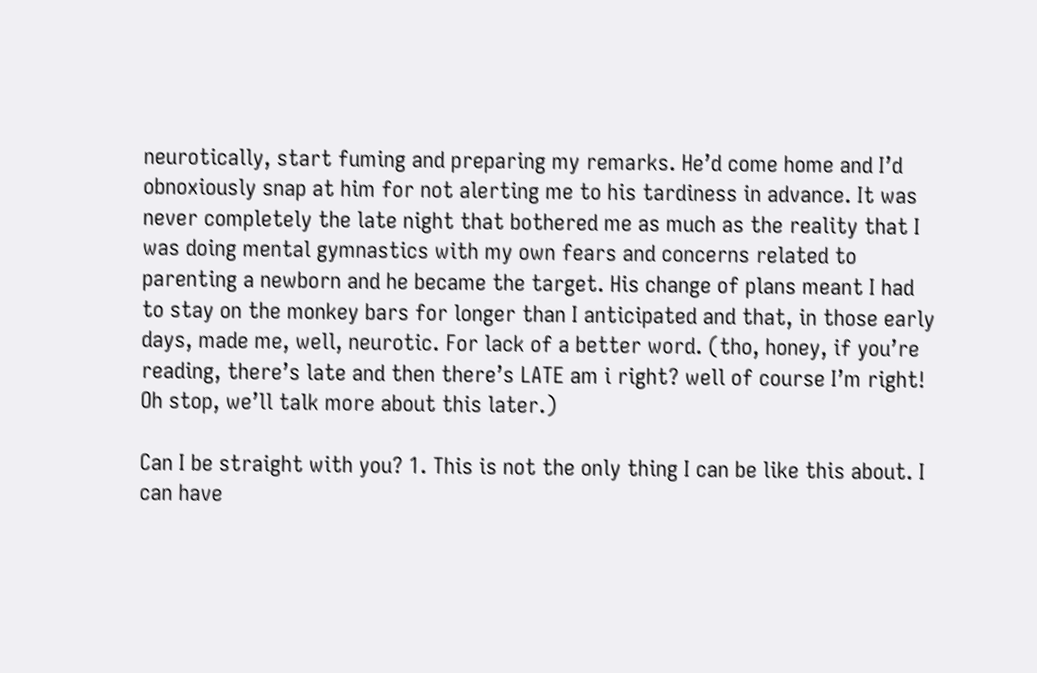neurotically, start fuming and preparing my remarks. He’d come home and I’d obnoxiously snap at him for not alerting me to his tardiness in advance. It was never completely the late night that bothered me as much as the reality that I was doing mental gymnastics with my own fears and concerns related to parenting a newborn and he became the target. His change of plans meant I had to stay on the monkey bars for longer than I anticipated and that, in those early days, made me, well, neurotic. For lack of a better word. (tho, honey, if you’re reading, there’s late and then there’s LATE am i right? well of course I’m right! Oh stop, we’ll talk more about this later.)

Can I be straight with you? 1. This is not the only thing I can be like this about. I can have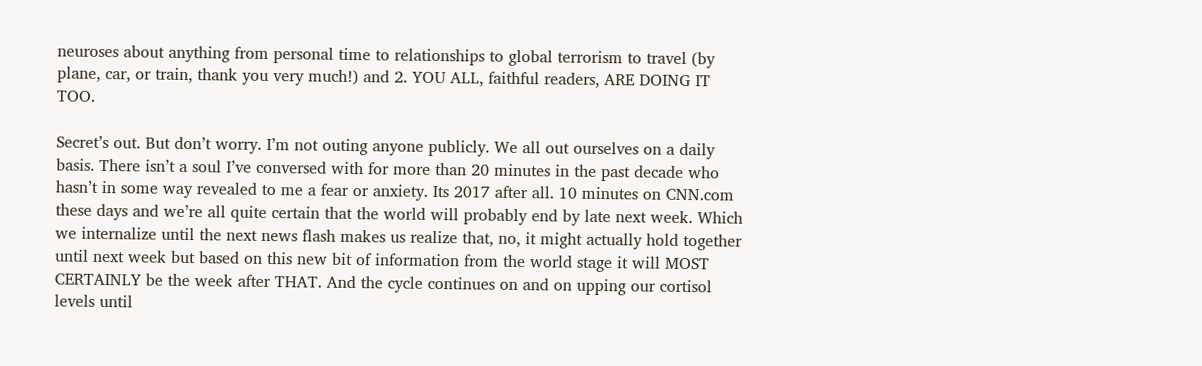neuroses about anything from personal time to relationships to global terrorism to travel (by plane, car, or train, thank you very much!) and 2. YOU ALL, faithful readers, ARE DOING IT TOO.

Secret’s out. But don’t worry. I’m not outing anyone publicly. We all out ourselves on a daily basis. There isn’t a soul I’ve conversed with for more than 20 minutes in the past decade who hasn’t in some way revealed to me a fear or anxiety. Its 2017 after all. 10 minutes on CNN.com these days and we’re all quite certain that the world will probably end by late next week. Which we internalize until the next news flash makes us realize that, no, it might actually hold together until next week but based on this new bit of information from the world stage it will MOST CERTAINLY be the week after THAT. And the cycle continues on and on upping our cortisol levels until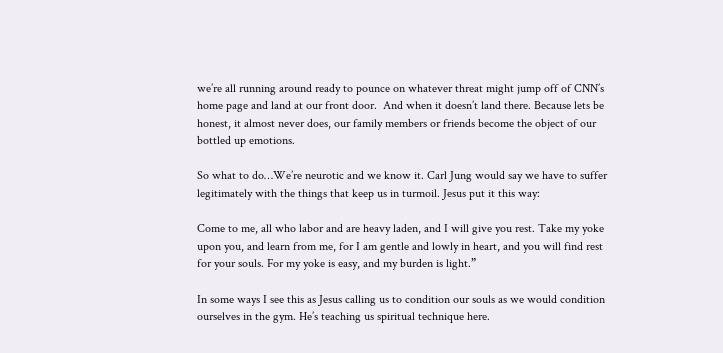we’re all running around ready to pounce on whatever threat might jump off of CNN’s home page and land at our front door.  And when it doesn’t land there. Because lets be honest, it almost never does, our family members or friends become the object of our bottled up emotions.

So what to do…We’re neurotic and we know it. Carl Jung would say we have to suffer legitimately with the things that keep us in turmoil. Jesus put it this way:

Come to me, all who labor and are heavy laden, and I will give you rest. Take my yoke upon you, and learn from me, for I am gentle and lowly in heart, and you will find rest for your souls. For my yoke is easy, and my burden is light.”

In some ways I see this as Jesus calling us to condition our souls as we would condition ourselves in the gym. He’s teaching us spiritual technique here.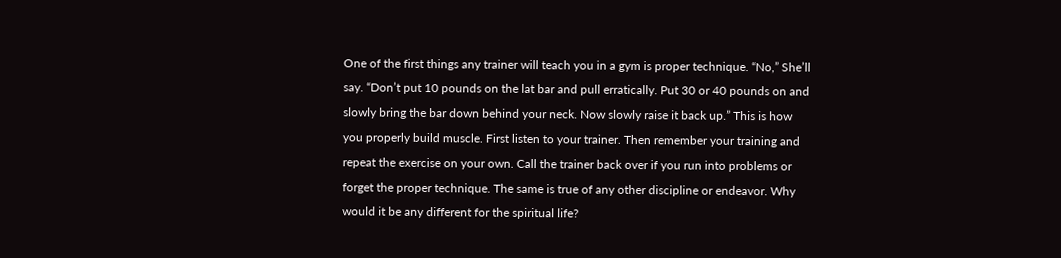One of the first things any trainer will teach you in a gym is proper technique. “No,” She’ll say. “Don’t put 10 pounds on the lat bar and pull erratically. Put 30 or 40 pounds on and slowly bring the bar down behind your neck. Now slowly raise it back up.” This is how you properly build muscle. First listen to your trainer. Then remember your training and repeat the exercise on your own. Call the trainer back over if you run into problems or forget the proper technique. The same is true of any other discipline or endeavor. Why would it be any different for the spiritual life?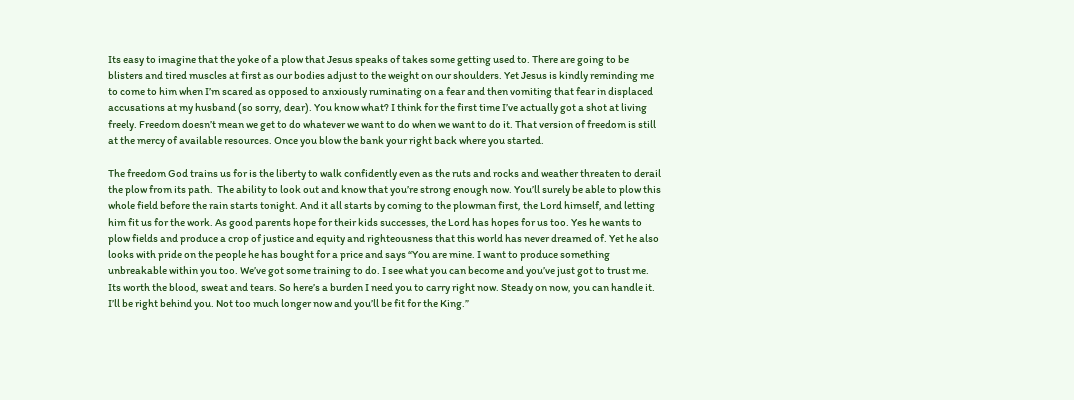Its easy to imagine that the yoke of a plow that Jesus speaks of takes some getting used to. There are going to be blisters and tired muscles at first as our bodies adjust to the weight on our shoulders. Yet Jesus is kindly reminding me to come to him when I’m scared as opposed to anxiously ruminating on a fear and then vomiting that fear in displaced accusations at my husband (so sorry, dear). You know what? I think for the first time I’ve actually got a shot at living freely. Freedom doesn’t mean we get to do whatever we want to do when we want to do it. That version of freedom is still at the mercy of available resources. Once you blow the bank your right back where you started.

The freedom God trains us for is the liberty to walk confidently even as the ruts and rocks and weather threaten to derail the plow from its path.  The ability to look out and know that you’re strong enough now. You’ll surely be able to plow this whole field before the rain starts tonight. And it all starts by coming to the plowman first, the Lord himself, and letting him fit us for the work. As good parents hope for their kids successes, the Lord has hopes for us too. Yes he wants to plow fields and produce a crop of justice and equity and righteousness that this world has never dreamed of. Yet he also looks with pride on the people he has bought for a price and says “You are mine. I want to produce something unbreakable within you too. We’ve got some training to do. I see what you can become and you’ve just got to trust me. Its worth the blood, sweat and tears. So here’s a burden I need you to carry right now. Steady on now, you can handle it. I’ll be right behind you. Not too much longer now and you’ll be fit for the King.”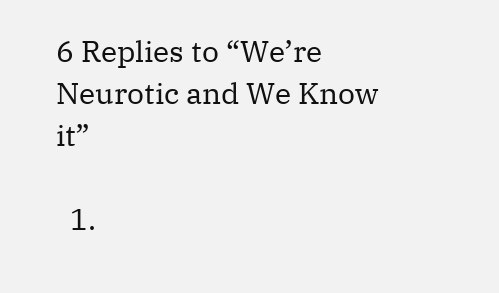6 Replies to “We’re Neurotic and We Know it”

  1.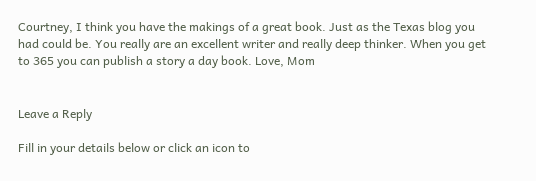Courtney, I think you have the makings of a great book. Just as the Texas blog you had could be. You really are an excellent writer and really deep thinker. When you get to 365 you can publish a story a day book. Love, Mom


Leave a Reply

Fill in your details below or click an icon to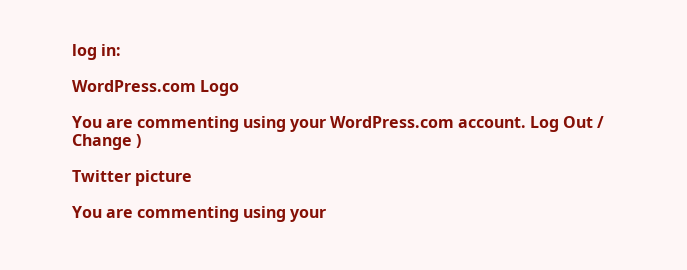log in:

WordPress.com Logo

You are commenting using your WordPress.com account. Log Out /  Change )

Twitter picture

You are commenting using your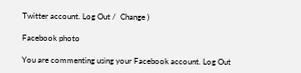Twitter account. Log Out /  Change )

Facebook photo

You are commenting using your Facebook account. Log Out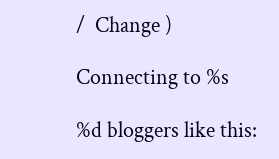/  Change )

Connecting to %s

%d bloggers like this: